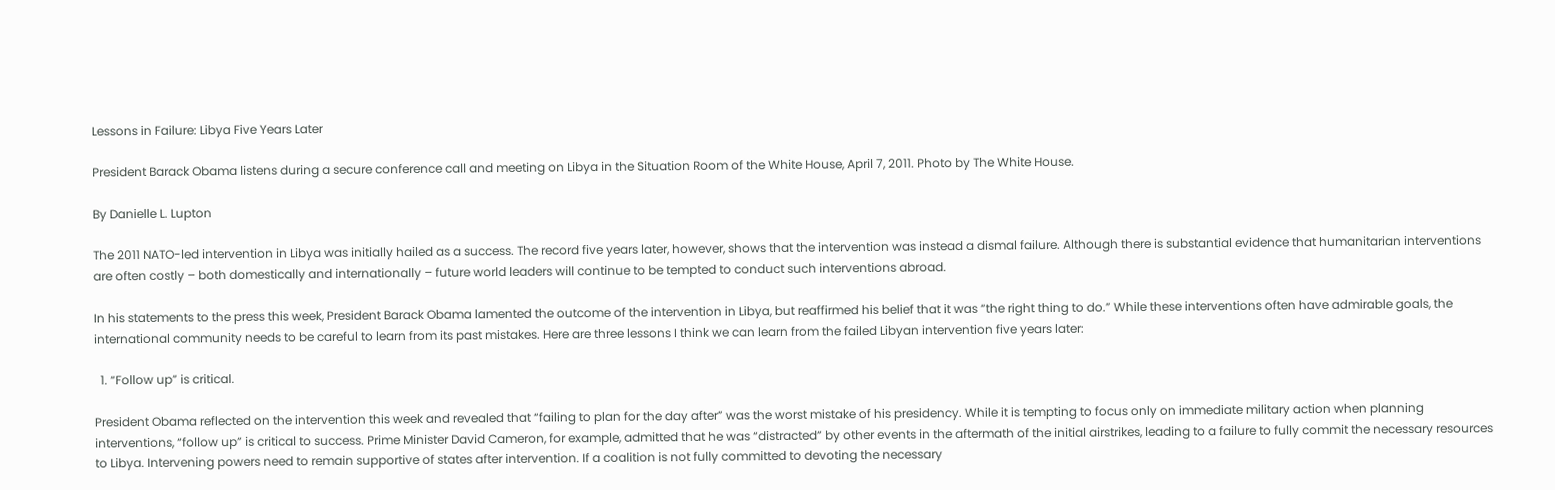Lessons in Failure: Libya Five Years Later

President Barack Obama listens during a secure conference call and meeting on Libya in the Situation Room of the White House, April 7, 2011. Photo by The White House.

By Danielle L. Lupton

The 2011 NATO-led intervention in Libya was initially hailed as a success. The record five years later, however, shows that the intervention was instead a dismal failure. Although there is substantial evidence that humanitarian interventions are often costly – both domestically and internationally – future world leaders will continue to be tempted to conduct such interventions abroad.

In his statements to the press this week, President Barack Obama lamented the outcome of the intervention in Libya, but reaffirmed his belief that it was “the right thing to do.” While these interventions often have admirable goals, the international community needs to be careful to learn from its past mistakes. Here are three lessons I think we can learn from the failed Libyan intervention five years later:

  1. “Follow up” is critical.

President Obama reflected on the intervention this week and revealed that “failing to plan for the day after” was the worst mistake of his presidency. While it is tempting to focus only on immediate military action when planning interventions, “follow up” is critical to success. Prime Minister David Cameron, for example, admitted that he was “distracted” by other events in the aftermath of the initial airstrikes, leading to a failure to fully commit the necessary resources to Libya. Intervening powers need to remain supportive of states after intervention. If a coalition is not fully committed to devoting the necessary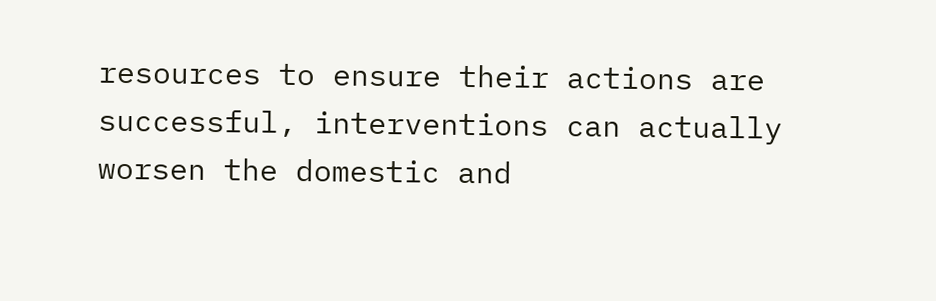resources to ensure their actions are successful, interventions can actually worsen the domestic and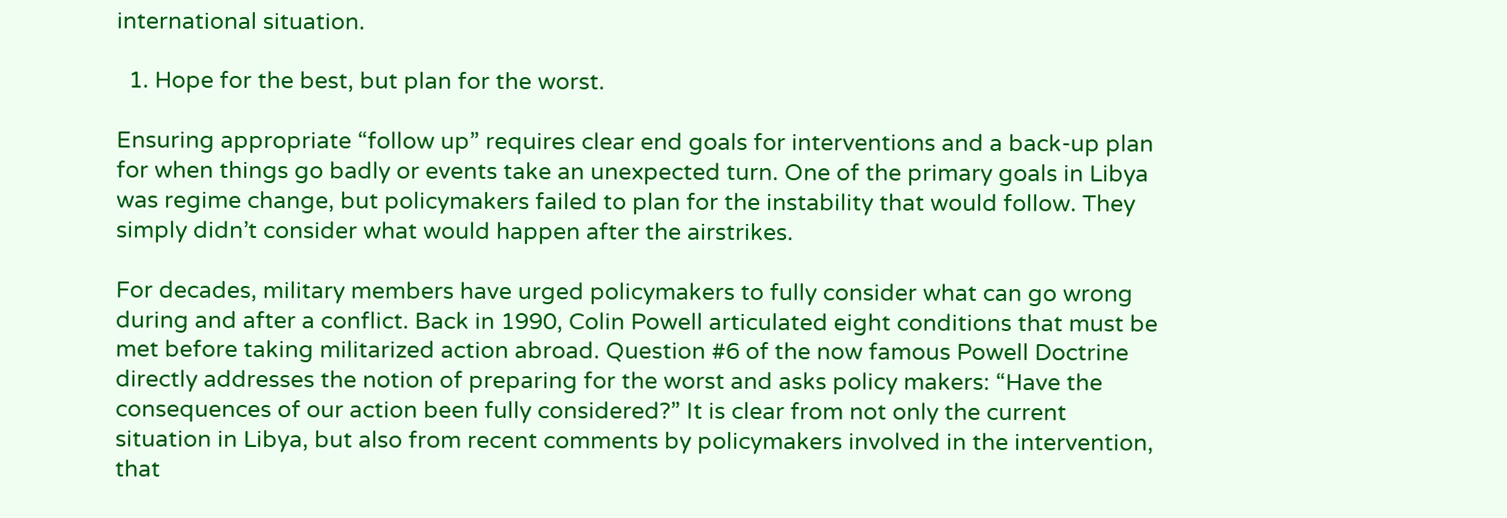international situation.

  1. Hope for the best, but plan for the worst.

Ensuring appropriate “follow up” requires clear end goals for interventions and a back-up plan for when things go badly or events take an unexpected turn. One of the primary goals in Libya was regime change, but policymakers failed to plan for the instability that would follow. They simply didn’t consider what would happen after the airstrikes.

For decades, military members have urged policymakers to fully consider what can go wrong during and after a conflict. Back in 1990, Colin Powell articulated eight conditions that must be met before taking militarized action abroad. Question #6 of the now famous Powell Doctrine directly addresses the notion of preparing for the worst and asks policy makers: “Have the consequences of our action been fully considered?” It is clear from not only the current situation in Libya, but also from recent comments by policymakers involved in the intervention, that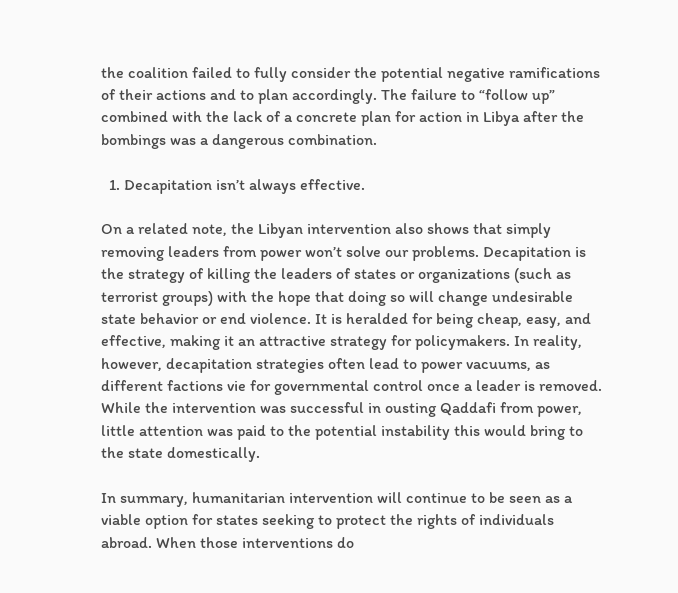the coalition failed to fully consider the potential negative ramifications of their actions and to plan accordingly. The failure to “follow up” combined with the lack of a concrete plan for action in Libya after the bombings was a dangerous combination.

  1. Decapitation isn’t always effective.

On a related note, the Libyan intervention also shows that simply removing leaders from power won’t solve our problems. Decapitation is the strategy of killing the leaders of states or organizations (such as terrorist groups) with the hope that doing so will change undesirable state behavior or end violence. It is heralded for being cheap, easy, and effective, making it an attractive strategy for policymakers. In reality, however, decapitation strategies often lead to power vacuums, as different factions vie for governmental control once a leader is removed. While the intervention was successful in ousting Qaddafi from power, little attention was paid to the potential instability this would bring to the state domestically.

In summary, humanitarian intervention will continue to be seen as a viable option for states seeking to protect the rights of individuals abroad. When those interventions do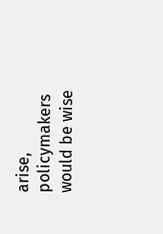arise, policymakers would be wise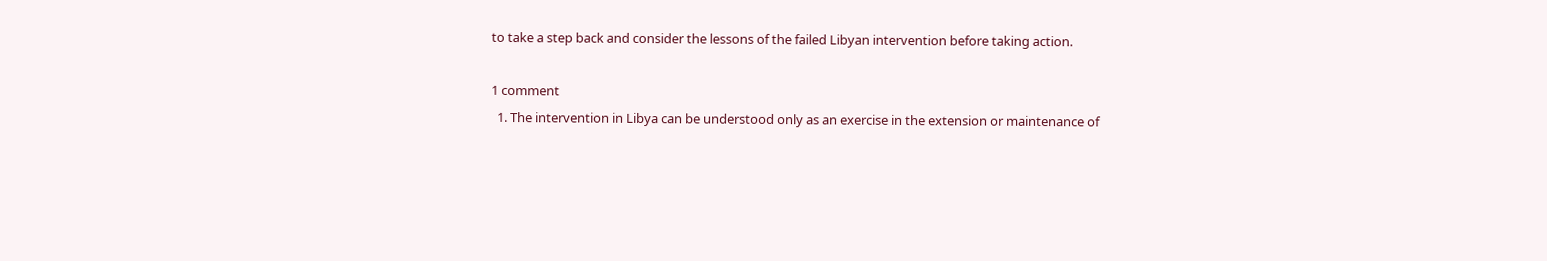to take a step back and consider the lessons of the failed Libyan intervention before taking action.

1 comment
  1. The intervention in Libya can be understood only as an exercise in the extension or maintenance of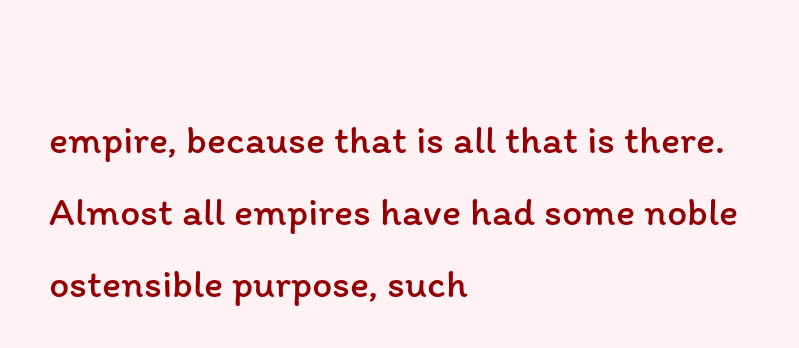empire, because that is all that is there. Almost all empires have had some noble ostensible purpose, such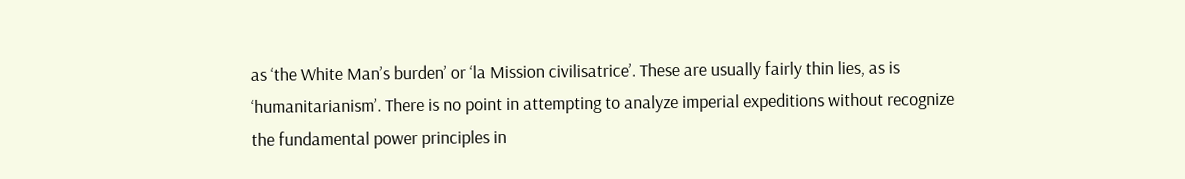as ‘the White Man’s burden’ or ‘la Mission civilisatrice’. These are usually fairly thin lies, as is ‘humanitarianism’. There is no point in attempting to analyze imperial expeditions without recognize the fundamental power principles in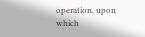operation, upon which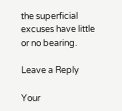the superficial excuses have little or no bearing.

Leave a Reply

Your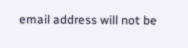email address will not be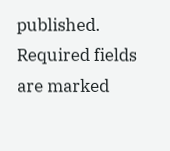published. Required fields are marked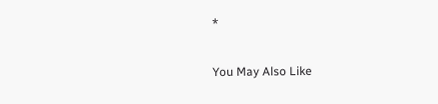*

You May Also Like